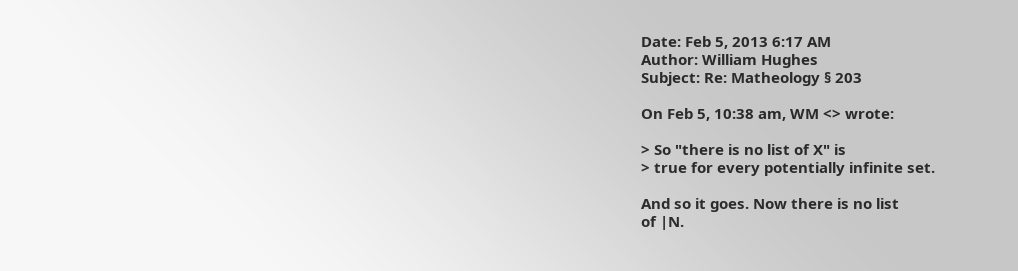Date: Feb 5, 2013 6:17 AM
Author: William Hughes
Subject: Re: Matheology § 203

On Feb 5, 10:38 am, WM <> wrote:

> So "there is no list of X" is
> true for every potentially infinite set.

And so it goes. Now there is no list
of |N.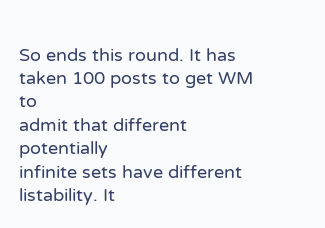So ends this round. It has
taken 100 posts to get WM to
admit that different potentially
infinite sets have different
listability. It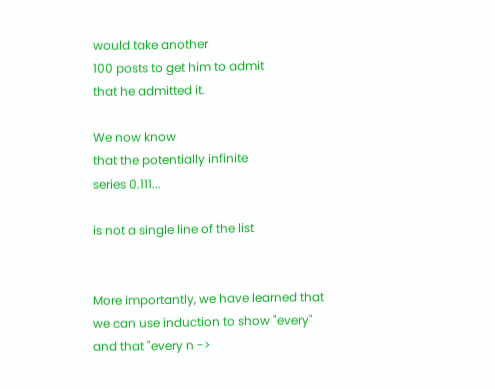would take another
100 posts to get him to admit
that he admitted it.

We now know
that the potentially infinite
series 0.111...

is not a single line of the list


More importantly, we have learned that
we can use induction to show "every"
and that "every n ->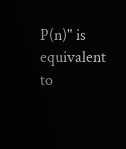P(n)" is equivalent
to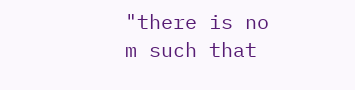"there is no m such that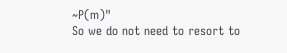~P(m)"
So we do not need to resort to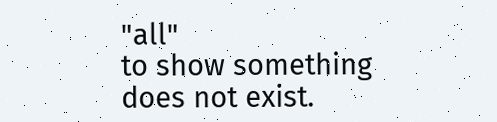"all"
to show something does not exist.